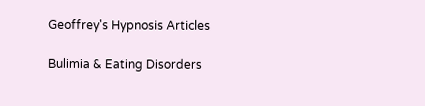Geoffrey's Hypnosis Articles

Bulimia & Eating Disorders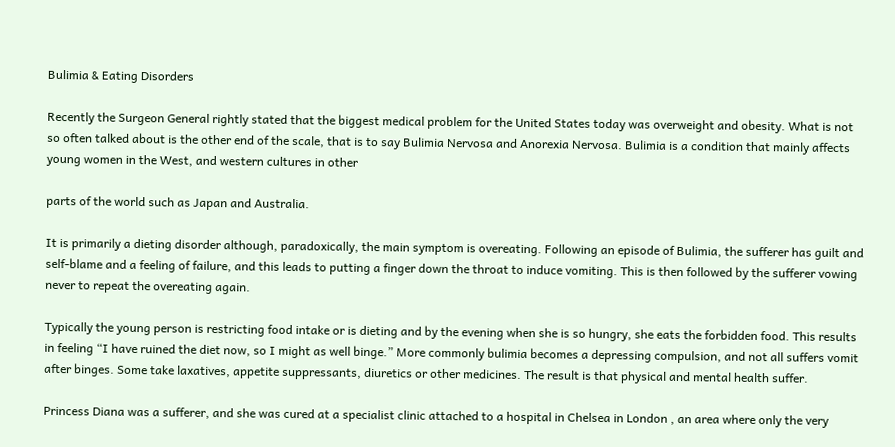Bulimia & Eating Disorders

Recently the Surgeon General rightly stated that the biggest medical problem for the United States today was overweight and obesity. What is not so often talked about is the other end of the scale, that is to say Bulimia Nervosa and Anorexia Nervosa. Bulimia is a condition that mainly affects young women in the West, and western cultures in other

parts of the world such as Japan and Australia.

It is primarily a dieting disorder although, paradoxically, the main symptom is overeating. Following an episode of Bulimia, the sufferer has guilt and self-blame and a feeling of failure, and this leads to putting a finger down the throat to induce vomiting. This is then followed by the sufferer vowing never to repeat the overeating again.

Typically the young person is restricting food intake or is dieting and by the evening when she is so hungry, she eats the forbidden food. This results in feeling “I have ruined the diet now, so I might as well binge.” More commonly bulimia becomes a depressing compulsion, and not all suffers vomit after binges. Some take laxatives, appetite suppressants, diuretics or other medicines. The result is that physical and mental health suffer.

Princess Diana was a sufferer, and she was cured at a specialist clinic attached to a hospital in Chelsea in London , an area where only the very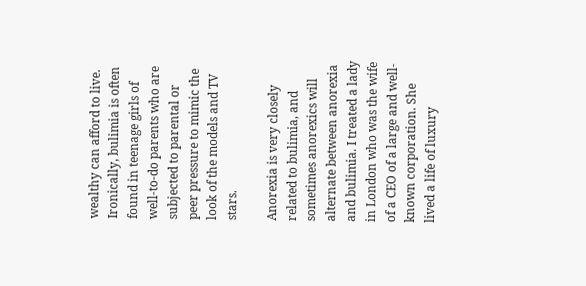wealthy can afford to live. Ironically, bulimia is often found in teenage girls of well-to-do parents who are subjected to parental or peer pressure to mimic the look of the models and TV stars.

Anorexia is very closely related to bulimia, and sometimes anorexics will alternate between anorexia and bulimia. I treated a lady in London who was the wife of a CEO of a large and well-known corporation. She lived a life of luxury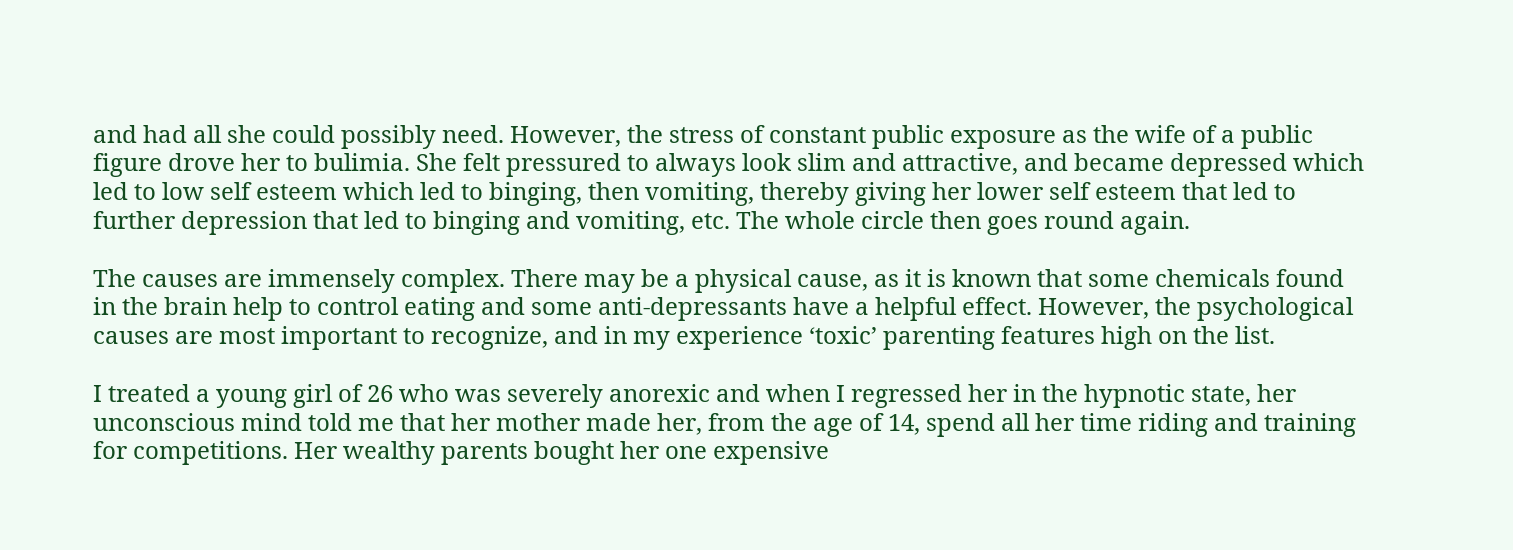and had all she could possibly need. However, the stress of constant public exposure as the wife of a public figure drove her to bulimia. She felt pressured to always look slim and attractive, and became depressed which led to low self esteem which led to binging, then vomiting, thereby giving her lower self esteem that led to further depression that led to binging and vomiting, etc. The whole circle then goes round again.

The causes are immensely complex. There may be a physical cause, as it is known that some chemicals found in the brain help to control eating and some anti-depressants have a helpful effect. However, the psychological causes are most important to recognize, and in my experience ‘toxic’ parenting features high on the list.

I treated a young girl of 26 who was severely anorexic and when I regressed her in the hypnotic state, her unconscious mind told me that her mother made her, from the age of 14, spend all her time riding and training for competitions. Her wealthy parents bought her one expensive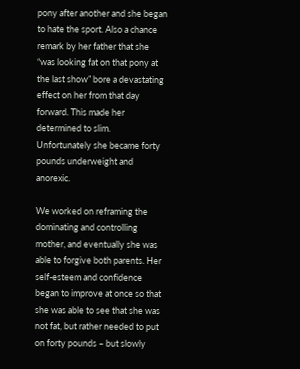pony after another and she began to hate the sport. Also a chance remark by her father that she “was looking fat on that pony at the last show” bore a devastating effect on her from that day forward. This made her determined to slim. Unfortunately she became forty pounds underweight and anorexic.

We worked on reframing the dominating and controlling mother, and eventually she was able to forgive both parents. Her self-esteem and confidence began to improve at once so that she was able to see that she was not fat, but rather needed to put on forty pounds – but slowly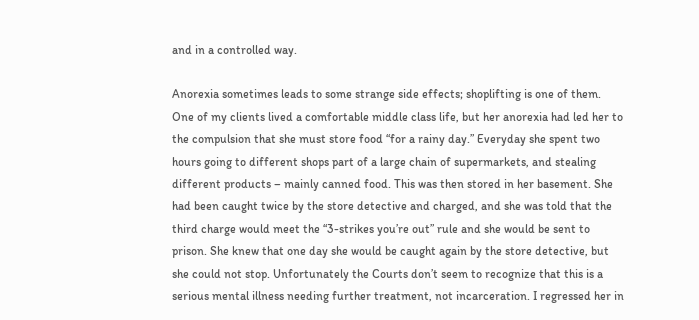and in a controlled way.

Anorexia sometimes leads to some strange side effects; shoplifting is one of them. One of my clients lived a comfortable middle class life, but her anorexia had led her to the compulsion that she must store food “for a rainy day.” Everyday she spent two hours going to different shops part of a large chain of supermarkets, and stealing different products – mainly canned food. This was then stored in her basement. She had been caught twice by the store detective and charged, and she was told that the third charge would meet the “3-strikes you’re out” rule and she would be sent to prison. She knew that one day she would be caught again by the store detective, but she could not stop. Unfortunately the Courts don’t seem to recognize that this is a serious mental illness needing further treatment, not incarceration. I regressed her in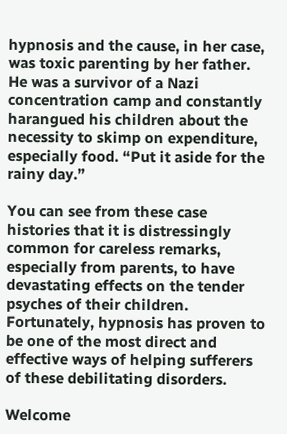hypnosis and the cause, in her case, was toxic parenting by her father. He was a survivor of a Nazi concentration camp and constantly harangued his children about the necessity to skimp on expenditure, especially food. “Put it aside for the rainy day.”

You can see from these case histories that it is distressingly common for careless remarks, especially from parents, to have devastating effects on the tender psyches of their children. Fortunately, hypnosis has proven to be one of the most direct and effective ways of helping sufferers of these debilitating disorders.

Welcome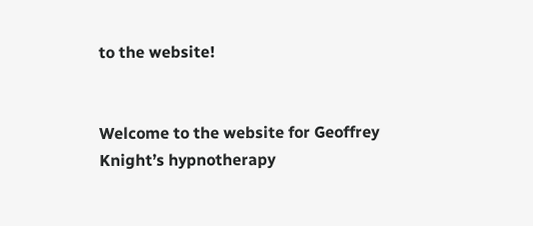to the website!


Welcome to the website for Geoffrey Knight’s hypnotherapy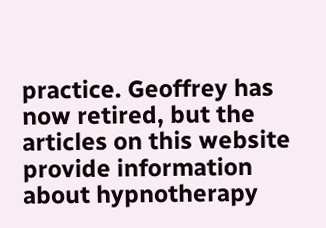practice. Geoffrey has now retired, but the articles on this website provide information about hypnotherapy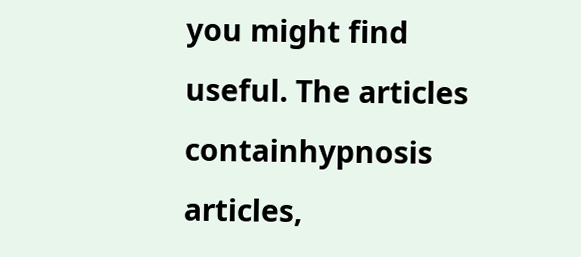you might find useful. The articles containhypnosis articles,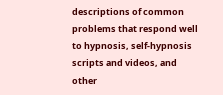descriptions of common problems that respond well to hypnosis, self-hypnosis scripts and videos, and other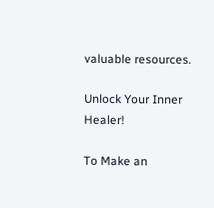valuable resources.

Unlock Your Inner Healer!

To Make an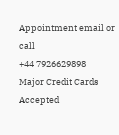Appointment email or call
+44 7926629898
Major Credit Cards Accepted